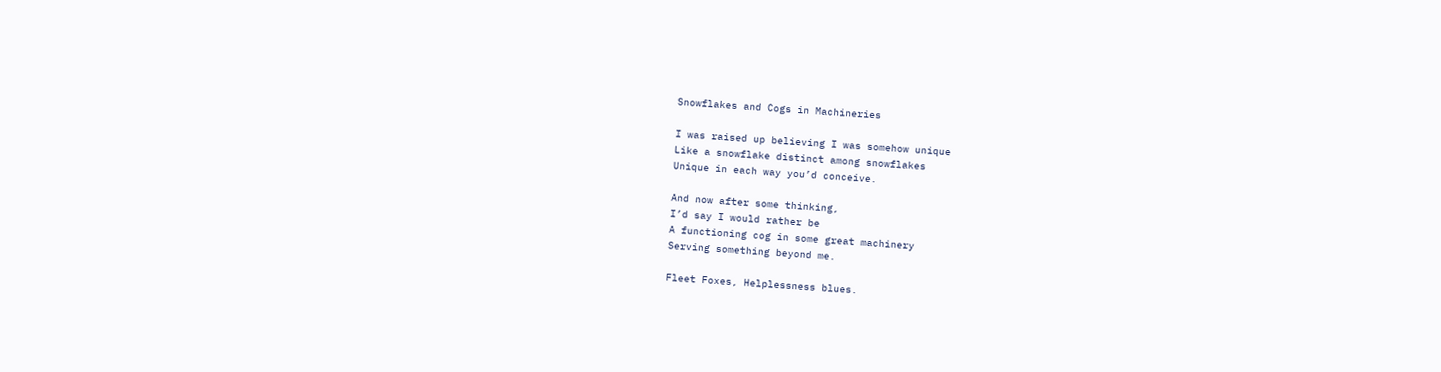Snowflakes and Cogs in Machineries

I was raised up believing I was somehow unique
Like a snowflake distinct among snowflakes
Unique in each way you’d conceive.

And now after some thinking,
I’d say I would rather be
A functioning cog in some great machinery
Serving something beyond me.

Fleet Foxes, Helplessness blues.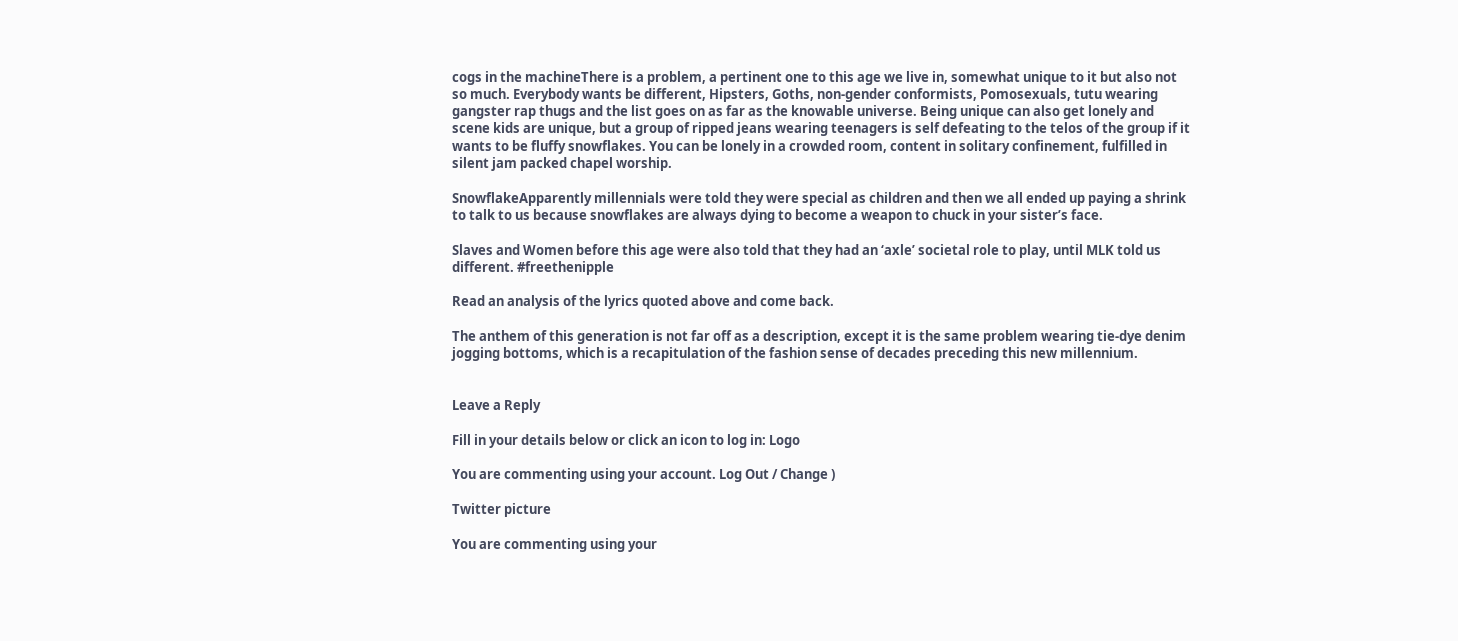cogs in the machineThere is a problem, a pertinent one to this age we live in, somewhat unique to it but also not so much. Everybody wants be different, Hipsters, Goths, non-gender conformists, Pomosexuals, tutu wearing gangster rap thugs and the list goes on as far as the knowable universe. Being unique can also get lonely and scene kids are unique, but a group of ripped jeans wearing teenagers is self defeating to the telos of the group if it wants to be fluffy snowflakes. You can be lonely in a crowded room, content in solitary confinement, fulfilled in silent jam packed chapel worship.

SnowflakeApparently millennials were told they were special as children and then we all ended up paying a shrink to talk to us because snowflakes are always dying to become a weapon to chuck in your sister’s face.

Slaves and Women before this age were also told that they had an ‘axle’ societal role to play, until MLK told us different. #freethenipple

Read an analysis of the lyrics quoted above and come back.

The anthem of this generation is not far off as a description, except it is the same problem wearing tie-dye denim jogging bottoms, which is a recapitulation of the fashion sense of decades preceding this new millennium.


Leave a Reply

Fill in your details below or click an icon to log in: Logo

You are commenting using your account. Log Out / Change )

Twitter picture

You are commenting using your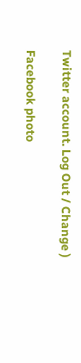Twitter account. Log Out / Change )

Facebook photo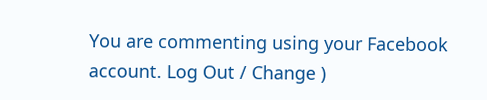You are commenting using your Facebook account. Log Out / Change )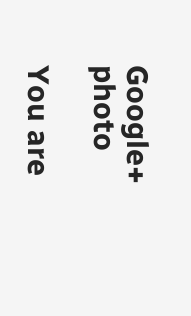Google+ photo

You are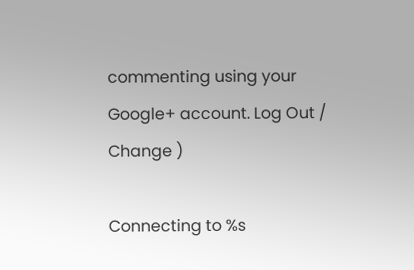commenting using your Google+ account. Log Out / Change )

Connecting to %s